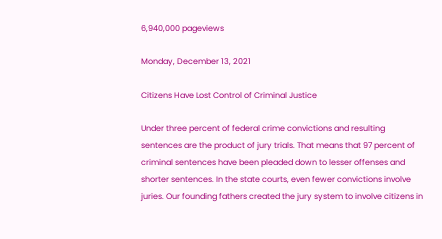6,940,000 pageviews

Monday, December 13, 2021

Citizens Have Lost Control of Criminal Justice

Under three percent of federal crime convictions and resulting sentences are the product of jury trials. That means that 97 percent of criminal sentences have been pleaded down to lesser offenses and shorter sentences. In the state courts, even fewer convictions involve juries. Our founding fathers created the jury system to involve citizens in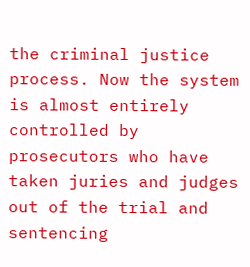the criminal justice process. Now the system is almost entirely controlled by prosecutors who have taken juries and judges out of the trial and sentencing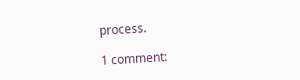process.

1 comment: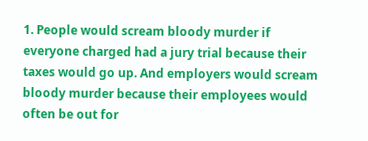1. People would scream bloody murder if everyone charged had a jury trial because their taxes would go up. And employers would scream bloody murder because their employees would often be out for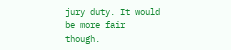jury duty. It would be more fair though.